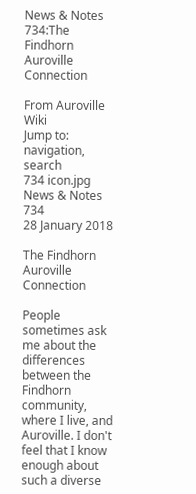News & Notes 734:The Findhorn Auroville Connection

From Auroville Wiki
Jump to: navigation, search
734 icon.jpg   News & Notes 734
28 January 2018

The Findhorn Auroville Connection

People sometimes ask me about the differences between the Findhorn community, where I live, and Auroville. I don't feel that I know enough about such a diverse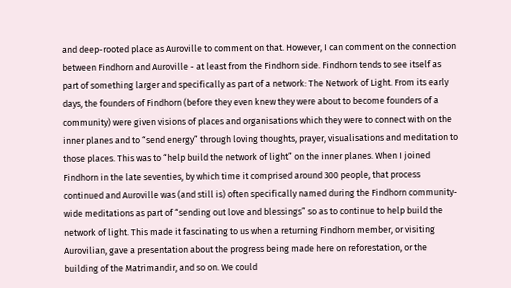and deep-rooted place as Auroville to comment on that. However, I can comment on the connection between Findhorn and Auroville - at least from the Findhorn side. Findhorn tends to see itself as part of something larger and specifically as part of a network: The Network of Light. From its early days, the founders of Findhorn (before they even knew they were about to become founders of a community) were given visions of places and organisations which they were to connect with on the inner planes and to “send energy” through loving thoughts, prayer, visualisations and meditation to those places. This was to “help build the network of light” on the inner planes. When I joined Findhorn in the late seventies, by which time it comprised around 300 people, that process continued and Auroville was (and still is) often specifically named during the Findhorn community-wide meditations as part of “sending out love and blessings” so as to continue to help build the network of light. This made it fascinating to us when a returning Findhorn member, or visiting Aurovilian, gave a presentation about the progress being made here on reforestation, or the building of the Matrimandir, and so on. We could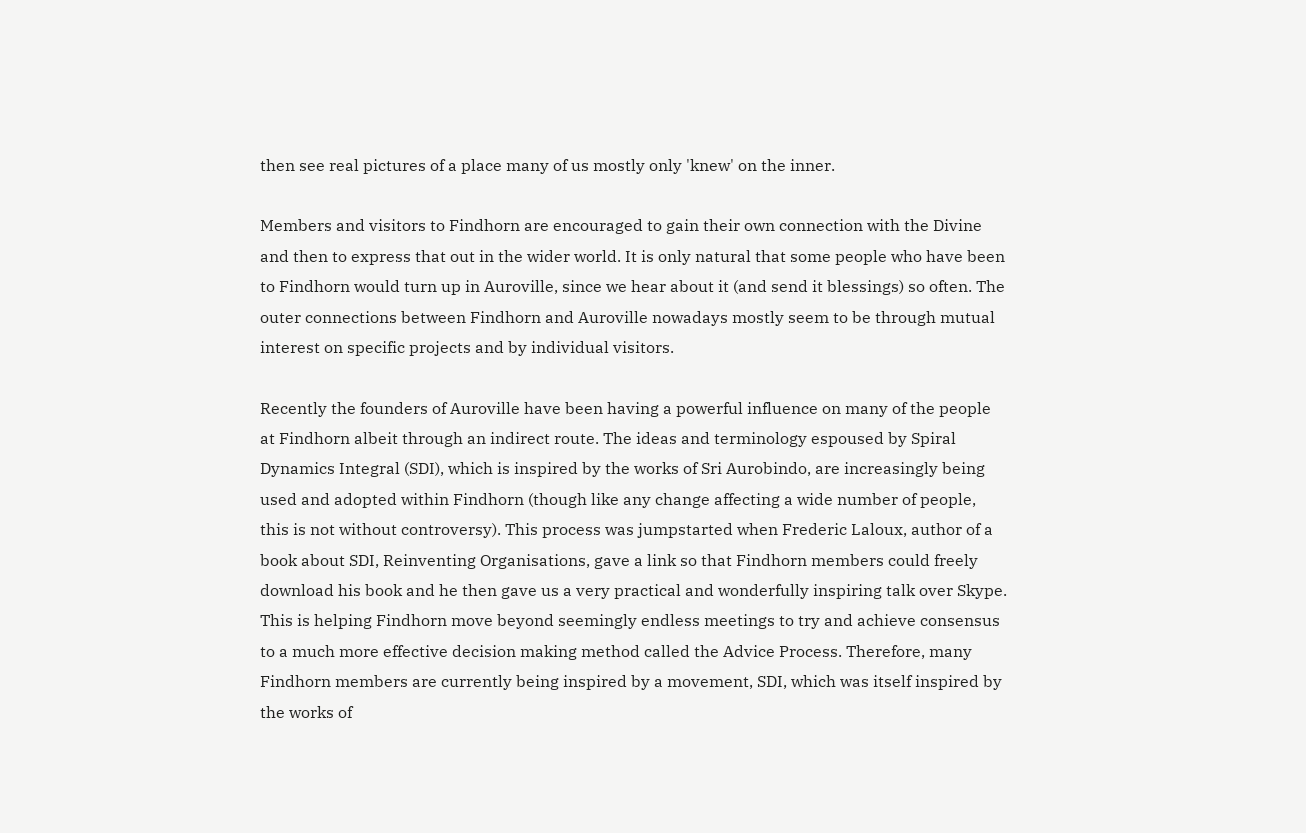then see real pictures of a place many of us mostly only 'knew' on the inner.

Members and visitors to Findhorn are encouraged to gain their own connection with the Divine and then to express that out in the wider world. It is only natural that some people who have been to Findhorn would turn up in Auroville, since we hear about it (and send it blessings) so often. The outer connections between Findhorn and Auroville nowadays mostly seem to be through mutual interest on specific projects and by individual visitors.

Recently the founders of Auroville have been having a powerful influence on many of the people at Findhorn albeit through an indirect route. The ideas and terminology espoused by Spiral Dynamics Integral (SDI), which is inspired by the works of Sri Aurobindo, are increasingly being used and adopted within Findhorn (though like any change affecting a wide number of people, this is not without controversy). This process was jumpstarted when Frederic Laloux, author of a book about SDI, Reinventing Organisations, gave a link so that Findhorn members could freely download his book and he then gave us a very practical and wonderfully inspiring talk over Skype. This is helping Findhorn move beyond seemingly endless meetings to try and achieve consensus to a much more effective decision making method called the Advice Process. Therefore, many Findhorn members are currently being inspired by a movement, SDI, which was itself inspired by the works of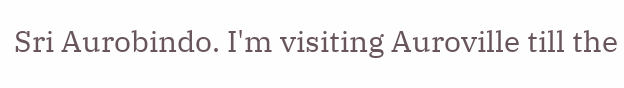Sri Aurobindo. I'm visiting Auroville till the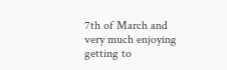7th of March and very much enjoying getting to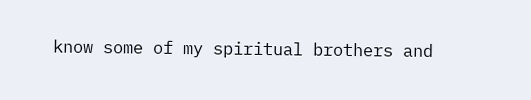know some of my spiritual brothers and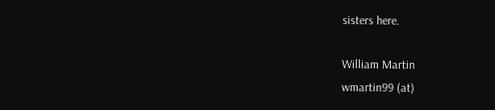sisters here.

William Martin
wmartin99 (at)